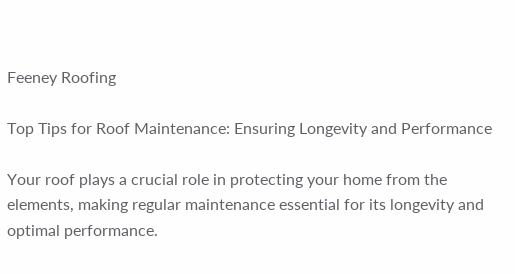Feeney Roofing

Top Tips for Roof Maintenance: Ensuring Longevity and Performance

Your roof plays a crucial role in protecting your home from the elements, making regular maintenance essential for its longevity and optimal performance.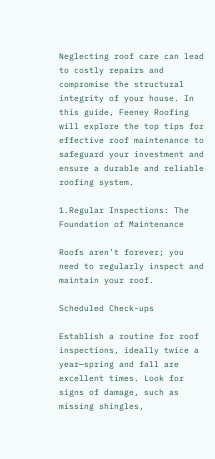Neglecting roof care can lead to costly repairs and compromise the structural integrity of your house. In this guide, Feeney Roofing will explore the top tips for effective roof maintenance to safeguard your investment and ensure a durable and reliable roofing system.

1.Regular Inspections: The Foundation of Maintenance

Roofs aren’t forever; you need to regularly inspect and maintain your roof.

Scheduled Check-ups

Establish a routine for roof inspections, ideally twice a year—spring and fall are excellent times. Look for signs of damage, such as missing shingles,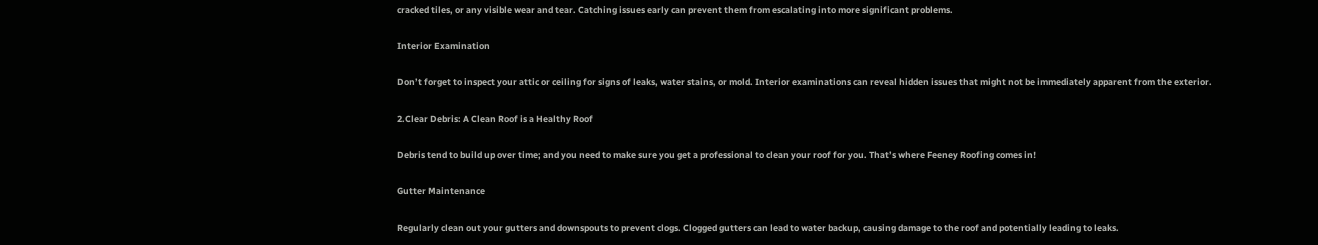cracked tiles, or any visible wear and tear. Catching issues early can prevent them from escalating into more significant problems.

Interior Examination

Don’t forget to inspect your attic or ceiling for signs of leaks, water stains, or mold. Interior examinations can reveal hidden issues that might not be immediately apparent from the exterior.

2.Clear Debris: A Clean Roof is a Healthy Roof

Debris tend to build up over time; and you need to make sure you get a professional to clean your roof for you. That’s where Feeney Roofing comes in!

Gutter Maintenance

Regularly clean out your gutters and downspouts to prevent clogs. Clogged gutters can lead to water backup, causing damage to the roof and potentially leading to leaks.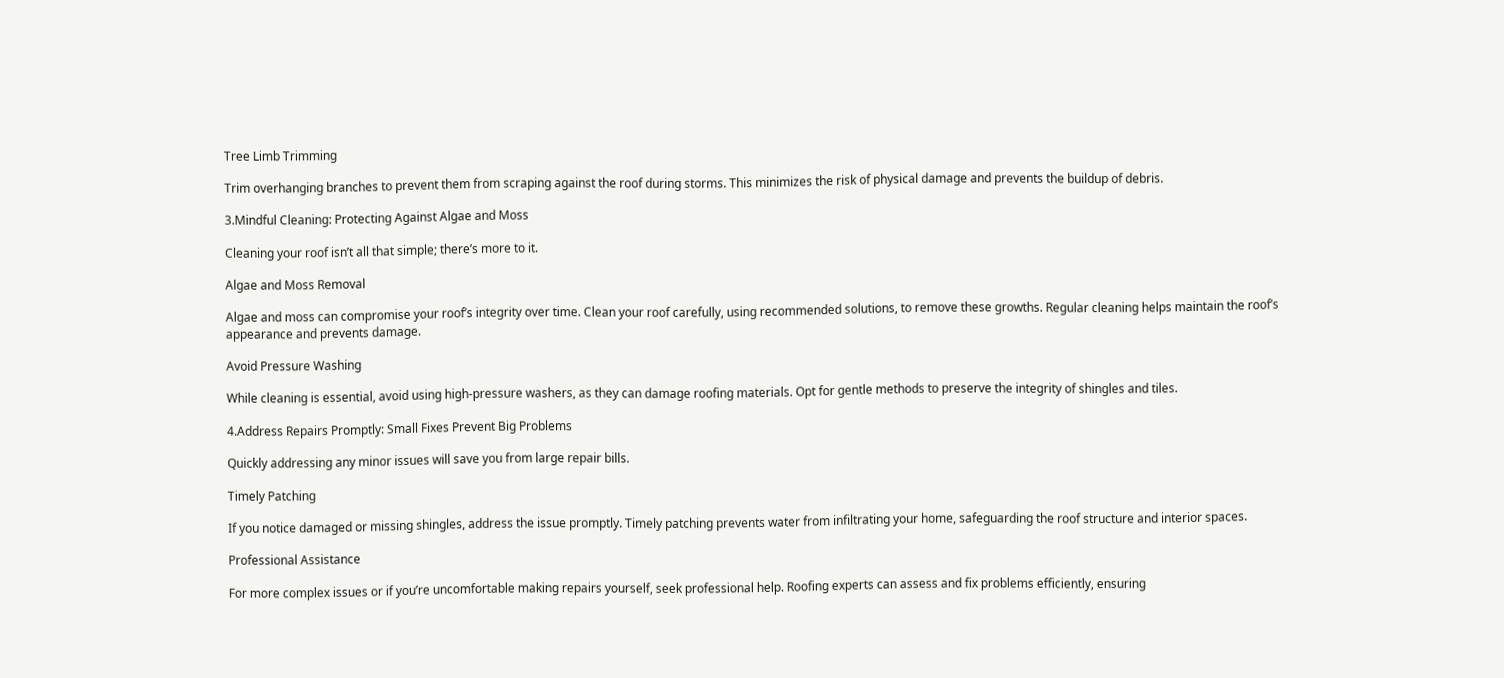Tree Limb Trimming

Trim overhanging branches to prevent them from scraping against the roof during storms. This minimizes the risk of physical damage and prevents the buildup of debris.

3.Mindful Cleaning: Protecting Against Algae and Moss

Cleaning your roof isn’t all that simple; there’s more to it.

Algae and Moss Removal

Algae and moss can compromise your roof’s integrity over time. Clean your roof carefully, using recommended solutions, to remove these growths. Regular cleaning helps maintain the roof’s appearance and prevents damage.

Avoid Pressure Washing

While cleaning is essential, avoid using high-pressure washers, as they can damage roofing materials. Opt for gentle methods to preserve the integrity of shingles and tiles.

4.Address Repairs Promptly: Small Fixes Prevent Big Problems

Quickly addressing any minor issues will save you from large repair bills.

Timely Patching

If you notice damaged or missing shingles, address the issue promptly. Timely patching prevents water from infiltrating your home, safeguarding the roof structure and interior spaces.

Professional Assistance

For more complex issues or if you’re uncomfortable making repairs yourself, seek professional help. Roofing experts can assess and fix problems efficiently, ensuring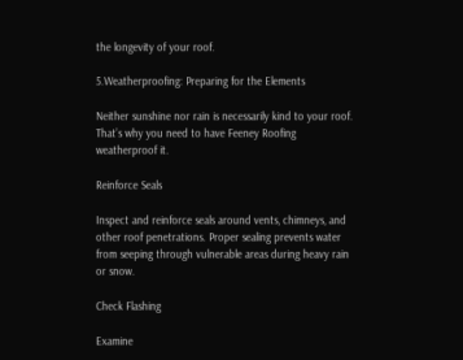the longevity of your roof.

5.Weatherproofing: Preparing for the Elements

Neither sunshine nor rain is necessarily kind to your roof. That’s why you need to have Feeney Roofing weatherproof it.

Reinforce Seals

Inspect and reinforce seals around vents, chimneys, and other roof penetrations. Proper sealing prevents water from seeping through vulnerable areas during heavy rain or snow.

Check Flashing

Examine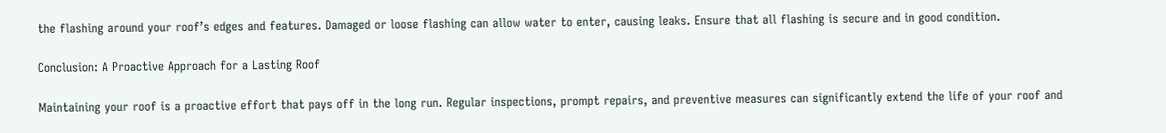the flashing around your roof’s edges and features. Damaged or loose flashing can allow water to enter, causing leaks. Ensure that all flashing is secure and in good condition.

Conclusion: A Proactive Approach for a Lasting Roof

Maintaining your roof is a proactive effort that pays off in the long run. Regular inspections, prompt repairs, and preventive measures can significantly extend the life of your roof and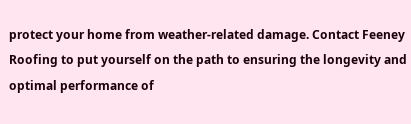protect your home from weather-related damage. Contact Feeney Roofing to put yourself on the path to ensuring the longevity and optimal performance of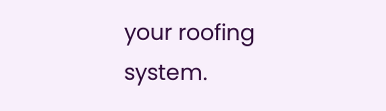your roofing system.